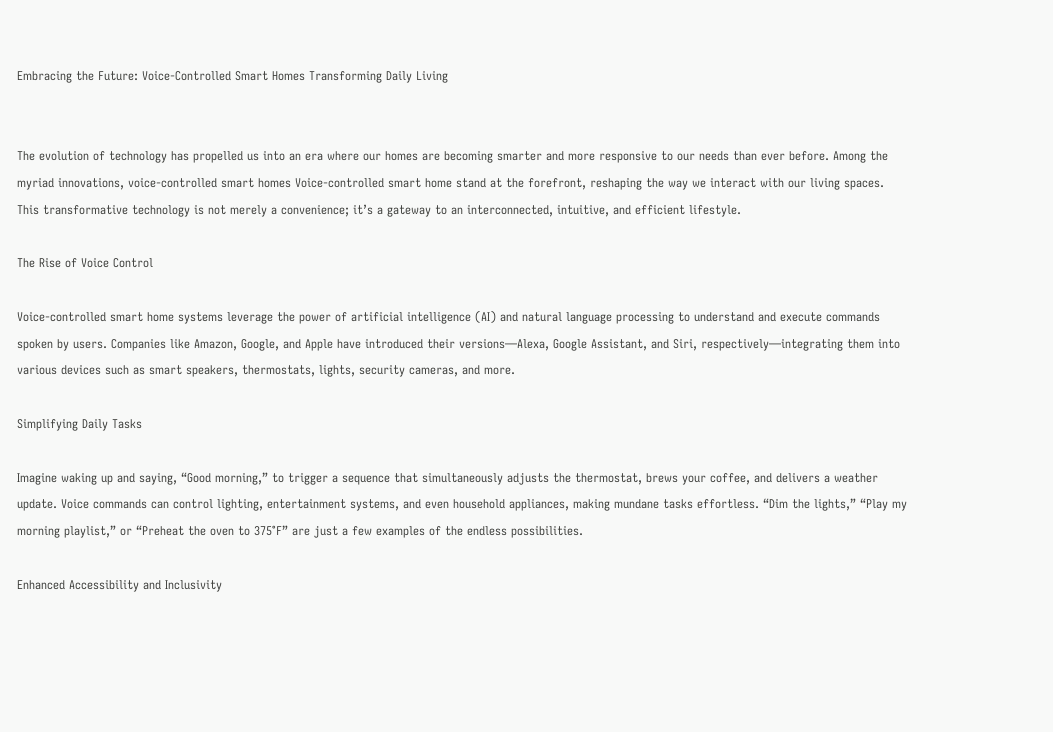Embracing the Future: Voice-Controlled Smart Homes Transforming Daily Living


The evolution of technology has propelled us into an era where our homes are becoming smarter and more responsive to our needs than ever before. Among the myriad innovations, voice-controlled smart homes Voice-controlled smart home stand at the forefront, reshaping the way we interact with our living spaces. This transformative technology is not merely a convenience; it’s a gateway to an interconnected, intuitive, and efficient lifestyle.

The Rise of Voice Control

Voice-controlled smart home systems leverage the power of artificial intelligence (AI) and natural language processing to understand and execute commands spoken by users. Companies like Amazon, Google, and Apple have introduced their versions—Alexa, Google Assistant, and Siri, respectively—integrating them into various devices such as smart speakers, thermostats, lights, security cameras, and more.

Simplifying Daily Tasks

Imagine waking up and saying, “Good morning,” to trigger a sequence that simultaneously adjusts the thermostat, brews your coffee, and delivers a weather update. Voice commands can control lighting, entertainment systems, and even household appliances, making mundane tasks effortless. “Dim the lights,” “Play my morning playlist,” or “Preheat the oven to 375°F” are just a few examples of the endless possibilities.

Enhanced Accessibility and Inclusivity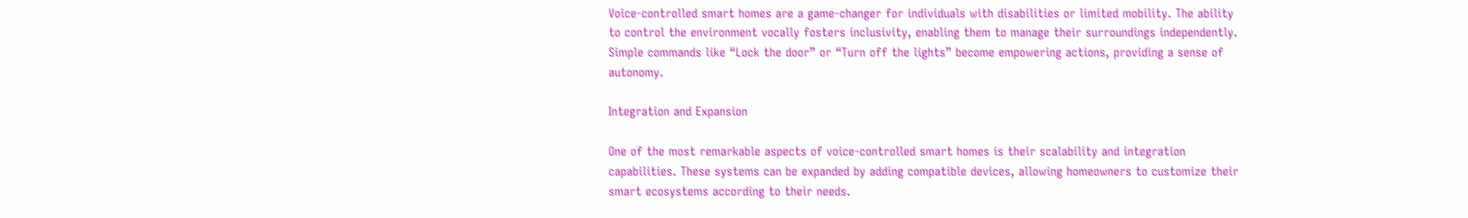Voice-controlled smart homes are a game-changer for individuals with disabilities or limited mobility. The ability to control the environment vocally fosters inclusivity, enabling them to manage their surroundings independently. Simple commands like “Lock the door” or “Turn off the lights” become empowering actions, providing a sense of autonomy.

Integration and Expansion

One of the most remarkable aspects of voice-controlled smart homes is their scalability and integration capabilities. These systems can be expanded by adding compatible devices, allowing homeowners to customize their smart ecosystems according to their needs.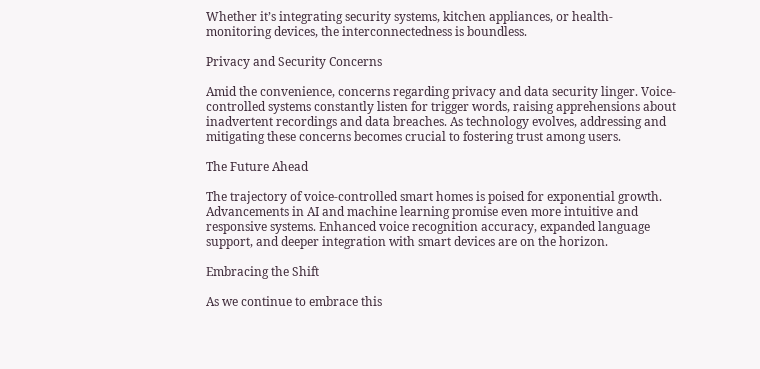Whether it’s integrating security systems, kitchen appliances, or health-monitoring devices, the interconnectedness is boundless.

Privacy and Security Concerns

Amid the convenience, concerns regarding privacy and data security linger. Voice-controlled systems constantly listen for trigger words, raising apprehensions about inadvertent recordings and data breaches. As technology evolves, addressing and mitigating these concerns becomes crucial to fostering trust among users.

The Future Ahead

The trajectory of voice-controlled smart homes is poised for exponential growth. Advancements in AI and machine learning promise even more intuitive and responsive systems. Enhanced voice recognition accuracy, expanded language support, and deeper integration with smart devices are on the horizon.

Embracing the Shift

As we continue to embrace this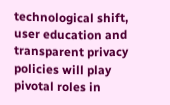technological shift, user education and transparent privacy policies will play pivotal roles in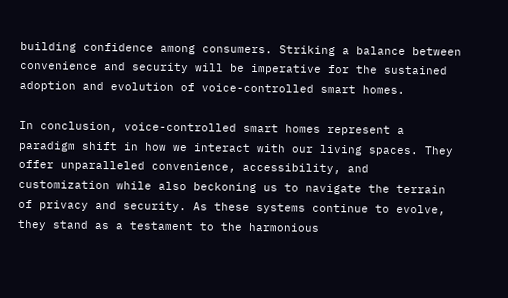building confidence among consumers. Striking a balance between convenience and security will be imperative for the sustained adoption and evolution of voice-controlled smart homes.

In conclusion, voice-controlled smart homes represent a paradigm shift in how we interact with our living spaces. They offer unparalleled convenience, accessibility, and customization while also beckoning us to navigate the terrain of privacy and security. As these systems continue to evolve, they stand as a testament to the harmonious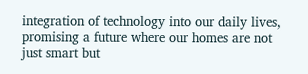integration of technology into our daily lives, promising a future where our homes are not just smart but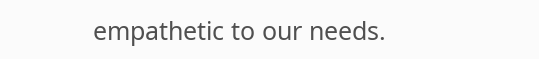empathetic to our needs.